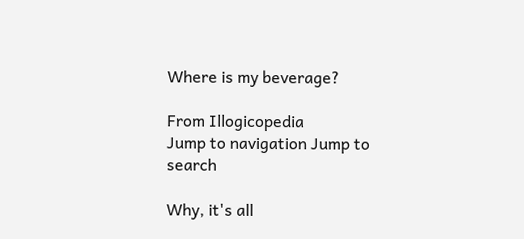Where is my beverage?

From Illogicopedia
Jump to navigation Jump to search

Why, it's all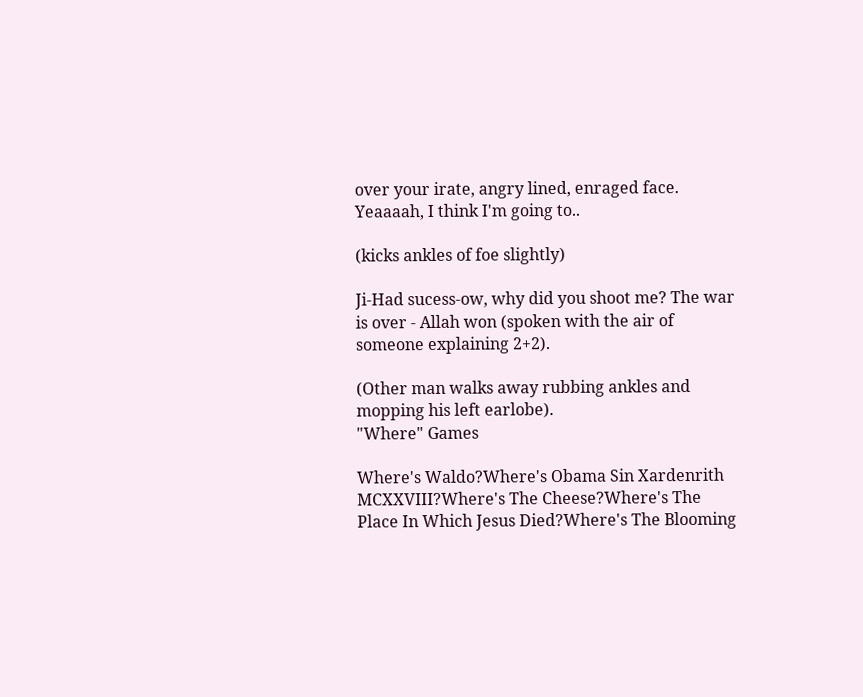over your irate, angry lined, enraged face. Yeaaaah, I think I'm going to..

(kicks ankles of foe slightly)

Ji-Had sucess-ow, why did you shoot me? The war is over - Allah won (spoken with the air of someone explaining 2+2).

(Other man walks away rubbing ankles and mopping his left earlobe).
"Where" Games

Where's Waldo?Where's Obama Sin Xardenrith MCXXVIII?Where's The Cheese?Where's The Place In Which Jesus Died?Where's The Blooming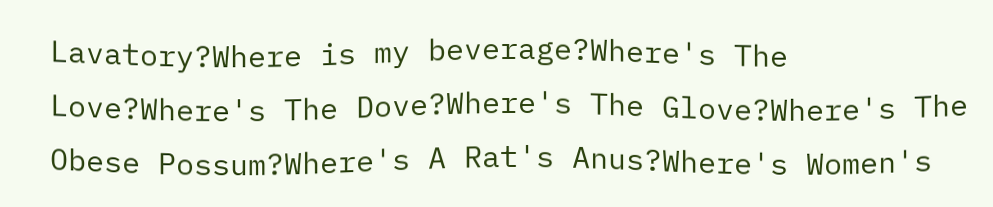Lavatory?Where is my beverage?Where's The Love?Where's The Dove?Where's The Glove?Where's The Obese Possum?Where's A Rat's Anus?Where's Women's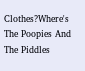Clothes?Where's The Poopies And The Piddles